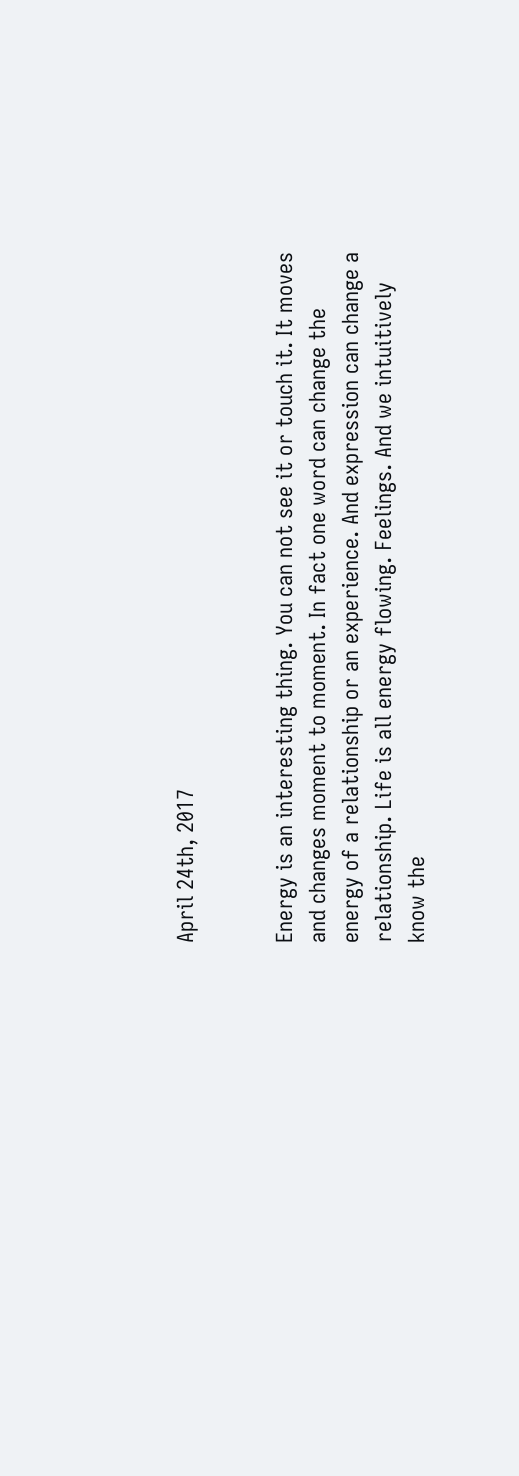April 24th, 2017


Energy is an interesting thing. You can not see it or touch it. It moves and changes moment to moment. In fact one word can change the energy of a relationship or an experience. And expression can change a relationship. Life is all energy flowing. Feelings. And we intuitively know the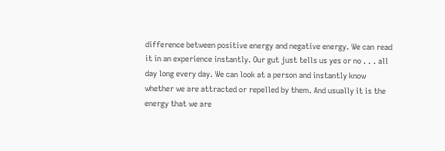difference between positive energy and negative energy. We can read it in an experience instantly. Our gut just tells us yes or no . . . all day long every day. We can look at a person and instantly know whether we are attracted or repelled by them. And usually it is the energy that we are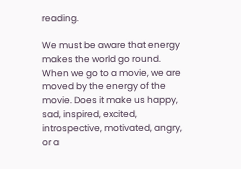reading.

We must be aware that energy makes the world go round. When we go to a movie, we are moved by the energy of the movie. Does it make us happy, sad, inspired, excited, introspective, motivated, angry, or a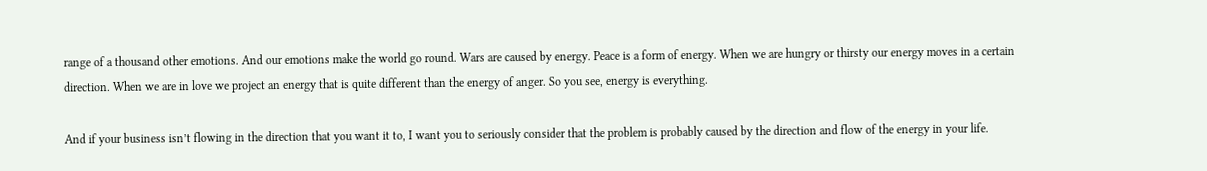range of a thousand other emotions. And our emotions make the world go round. Wars are caused by energy. Peace is a form of energy. When we are hungry or thirsty our energy moves in a certain direction. When we are in love we project an energy that is quite different than the energy of anger. So you see, energy is everything.

And if your business isn’t flowing in the direction that you want it to, I want you to seriously consider that the problem is probably caused by the direction and flow of the energy in your life.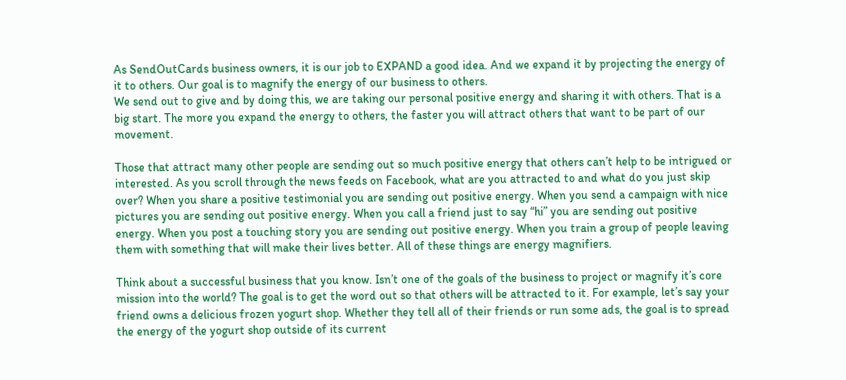As SendOutCards business owners, it is our job to EXPAND a good idea. And we expand it by projecting the energy of it to others. Our goal is to magnify the energy of our business to others.
We send out to give and by doing this, we are taking our personal positive energy and sharing it with others. That is a big start. The more you expand the energy to others, the faster you will attract others that want to be part of our movement.

Those that attract many other people are sending out so much positive energy that others can’t help to be intrigued or interested. As you scroll through the news feeds on Facebook, what are you attracted to and what do you just skip over? When you share a positive testimonial you are sending out positive energy. When you send a campaign with nice pictures you are sending out positive energy. When you call a friend just to say “hi” you are sending out positive energy. When you post a touching story you are sending out positive energy. When you train a group of people leaving them with something that will make their lives better. All of these things are energy magnifiers.

Think about a successful business that you know. Isn’t one of the goals of the business to project or magnify it’s core mission into the world? The goal is to get the word out so that others will be attracted to it. For example, let’s say your friend owns a delicious frozen yogurt shop. Whether they tell all of their friends or run some ads, the goal is to spread the energy of the yogurt shop outside of its current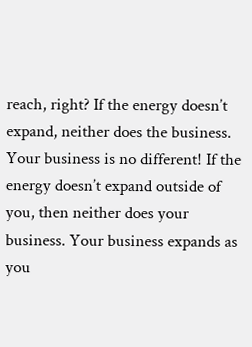reach, right? If the energy doesn’t expand, neither does the business. Your business is no different! If the energy doesn’t expand outside of you, then neither does your business. Your business expands as you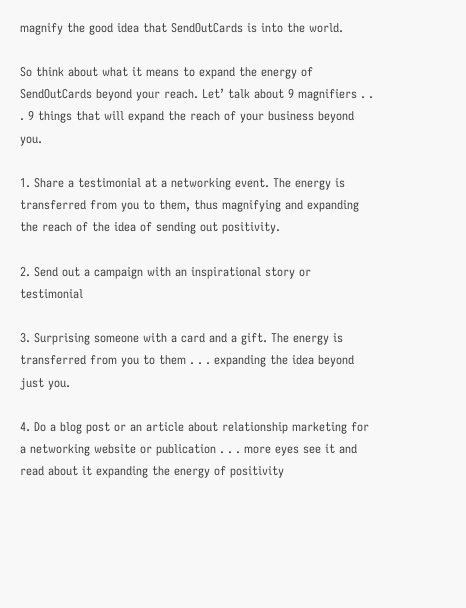magnify the good idea that SendOutCards is into the world.

So think about what it means to expand the energy of SendOutCards beyond your reach. Let’ talk about 9 magnifiers . . . 9 things that will expand the reach of your business beyond you.

1. Share a testimonial at a networking event. The energy is transferred from you to them, thus magnifying and expanding the reach of the idea of sending out positivity.

2. Send out a campaign with an inspirational story or testimonial

3. Surprising someone with a card and a gift. The energy is transferred from you to them . . . expanding the idea beyond just you.

4. Do a blog post or an article about relationship marketing for a networking website or publication . . . more eyes see it and read about it expanding the energy of positivity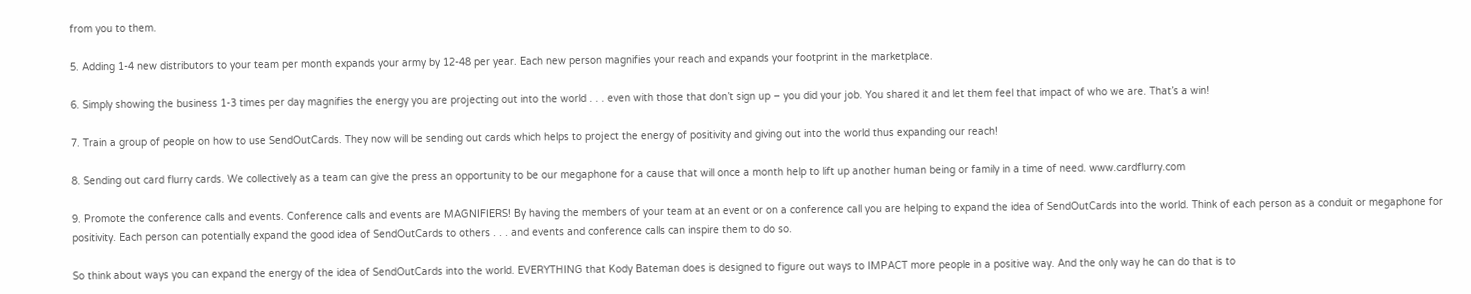from you to them.

5. Adding 1-4 new distributors to your team per month expands your army by 12-48 per year. Each new person magnifies your reach and expands your footprint in the marketplace.

6. Simply showing the business 1-3 times per day magnifies the energy you are projecting out into the world . . . even with those that don’t sign up – you did your job. You shared it and let them feel that impact of who we are. That’s a win!

7. Train a group of people on how to use SendOutCards. They now will be sending out cards which helps to project the energy of positivity and giving out into the world thus expanding our reach!

8. Sending out card flurry cards. We collectively as a team can give the press an opportunity to be our megaphone for a cause that will once a month help to lift up another human being or family in a time of need. www.cardflurry.com

9. Promote the conference calls and events. Conference calls and events are MAGNIFIERS! By having the members of your team at an event or on a conference call you are helping to expand the idea of SendOutCards into the world. Think of each person as a conduit or megaphone for positivity. Each person can potentially expand the good idea of SendOutCards to others . . . and events and conference calls can inspire them to do so.

So think about ways you can expand the energy of the idea of SendOutCards into the world. EVERYTHING that Kody Bateman does is designed to figure out ways to IMPACT more people in a positive way. And the only way he can do that is to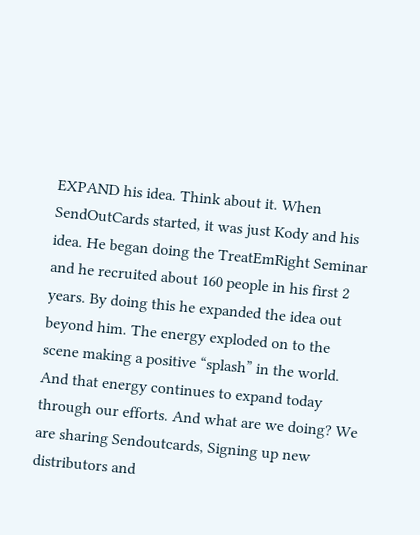EXPAND his idea. Think about it. When SendOutCards started, it was just Kody and his idea. He began doing the TreatEmRight Seminar and he recruited about 160 people in his first 2 years. By doing this he expanded the idea out beyond him. The energy exploded on to the scene making a positive “splash” in the world. And that energy continues to expand today through our efforts. And what are we doing? We are sharing Sendoutcards, Signing up new distributors and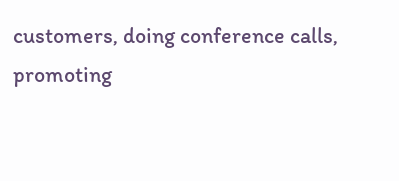customers, doing conference calls, promoting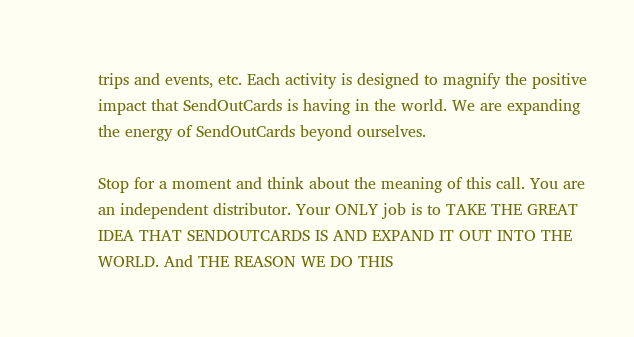trips and events, etc. Each activity is designed to magnify the positive impact that SendOutCards is having in the world. We are expanding the energy of SendOutCards beyond ourselves.

Stop for a moment and think about the meaning of this call. You are an independent distributor. Your ONLY job is to TAKE THE GREAT IDEA THAT SENDOUTCARDS IS AND EXPAND IT OUT INTO THE WORLD. And THE REASON WE DO THIS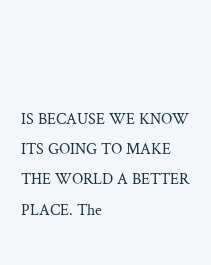IS BECAUSE WE KNOW ITS GOING TO MAKE THE WORLD A BETTER PLACE. The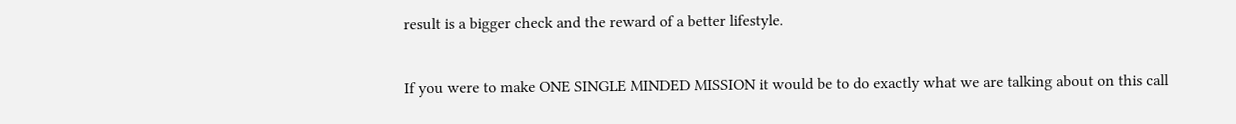result is a bigger check and the reward of a better lifestyle.

If you were to make ONE SINGLE MINDED MISSION it would be to do exactly what we are talking about on this call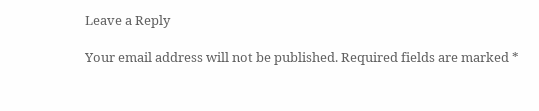Leave a Reply

Your email address will not be published. Required fields are marked *